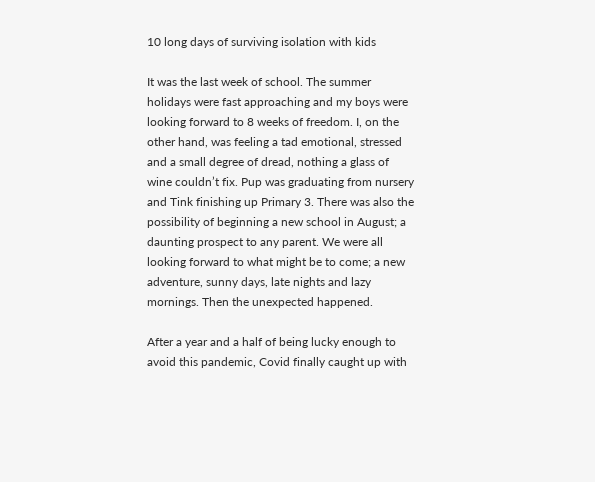10 long days of surviving isolation with kids

It was the last week of school. The summer holidays were fast approaching and my boys were looking forward to 8 weeks of freedom. I, on the other hand, was feeling a tad emotional, stressed and a small degree of dread, nothing a glass of wine couldn’t fix. Pup was graduating from nursery and Tink finishing up Primary 3. There was also the possibility of beginning a new school in August; a daunting prospect to any parent. We were all looking forward to what might be to come; a new adventure, sunny days, late nights and lazy mornings. Then the unexpected happened.

After a year and a half of being lucky enough to avoid this pandemic, Covid finally caught up with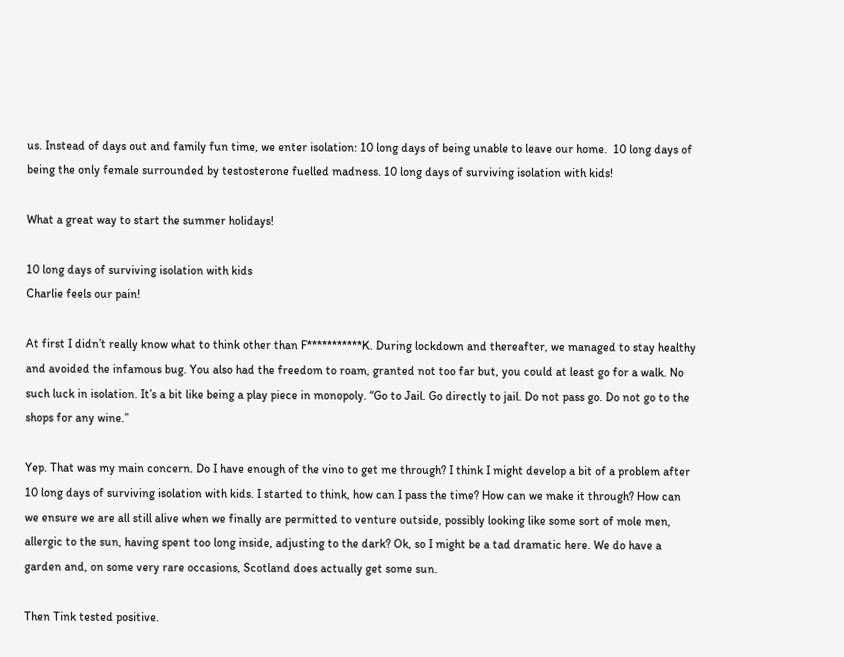us. Instead of days out and family fun time, we enter isolation: 10 long days of being unable to leave our home.  10 long days of being the only female surrounded by testosterone fuelled madness. 10 long days of surviving isolation with kids!

What a great way to start the summer holidays!

10 long days of surviving isolation with kids
Charlie feels our pain!

At first I didn’t really know what to think other than F***********K. During lockdown and thereafter, we managed to stay healthy and avoided the infamous bug. You also had the freedom to roam, granted not too far but, you could at least go for a walk. No such luck in isolation. It’s a bit like being a play piece in monopoly. “Go to Jail. Go directly to jail. Do not pass go. Do not go to the shops for any wine.”

Yep. That was my main concern. Do I have enough of the vino to get me through? I think I might develop a bit of a problem after 10 long days of surviving isolation with kids. I started to think, how can I pass the time? How can we make it through? How can we ensure we are all still alive when we finally are permitted to venture outside, possibly looking like some sort of mole men, allergic to the sun, having spent too long inside, adjusting to the dark? Ok, so I might be a tad dramatic here. We do have a garden and, on some very rare occasions, Scotland does actually get some sun.

Then Tink tested positive.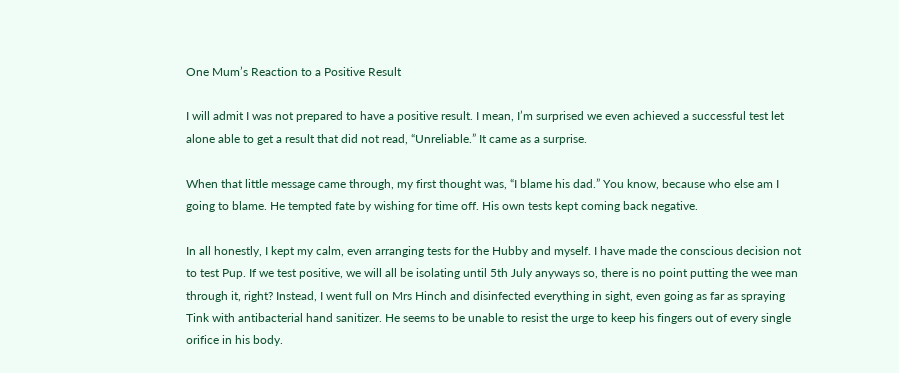One Mum’s Reaction to a Positive Result

I will admit I was not prepared to have a positive result. I mean, I’m surprised we even achieved a successful test let alone able to get a result that did not read, “Unreliable.” It came as a surprise.

When that little message came through, my first thought was, “I blame his dad.” You know, because who else am I going to blame. He tempted fate by wishing for time off. His own tests kept coming back negative.

In all honestly, I kept my calm, even arranging tests for the Hubby and myself. I have made the conscious decision not to test Pup. If we test positive, we will all be isolating until 5th July anyways so, there is no point putting the wee man through it, right? Instead, I went full on Mrs Hinch and disinfected everything in sight, even going as far as spraying Tink with antibacterial hand sanitizer. He seems to be unable to resist the urge to keep his fingers out of every single orifice in his body.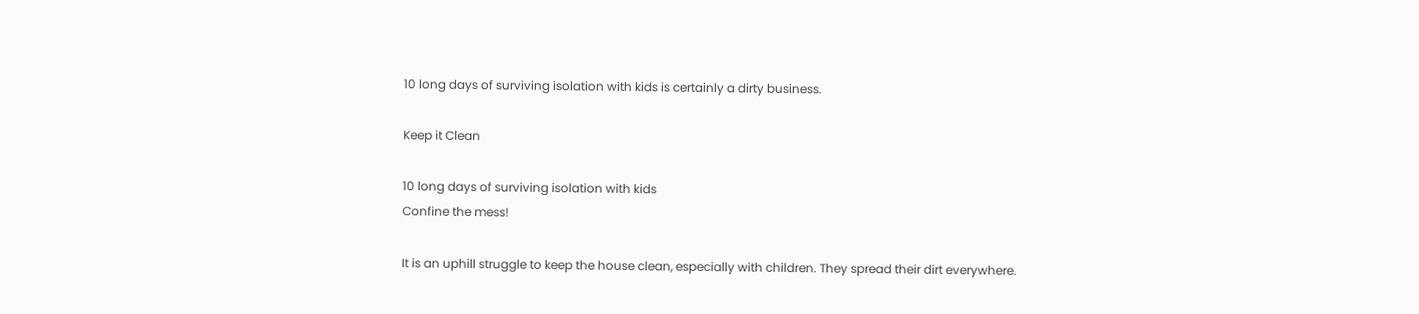10 long days of surviving isolation with kids is certainly a dirty business.

Keep it Clean

10 long days of surviving isolation with kids
Confine the mess!

It is an uphill struggle to keep the house clean, especially with children. They spread their dirt everywhere.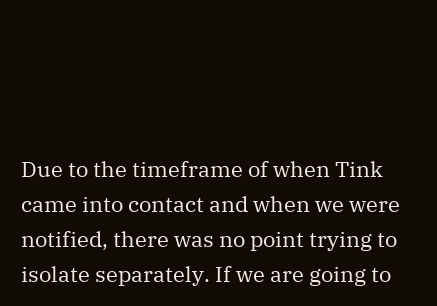Due to the timeframe of when Tink came into contact and when we were notified, there was no point trying to isolate separately. If we are going to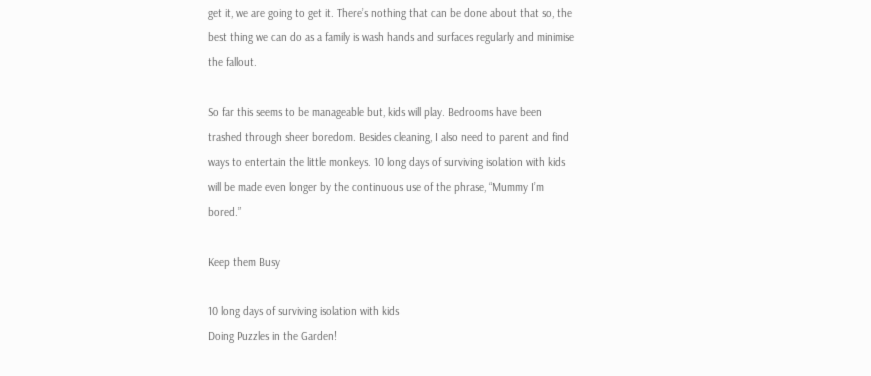get it, we are going to get it. There’s nothing that can be done about that so, the best thing we can do as a family is wash hands and surfaces regularly and minimise the fallout.

So far this seems to be manageable but, kids will play. Bedrooms have been trashed through sheer boredom. Besides cleaning, I also need to parent and find ways to entertain the little monkeys. 10 long days of surviving isolation with kids will be made even longer by the continuous use of the phrase, “Mummy I’m bored.”

Keep them Busy

10 long days of surviving isolation with kids
Doing Puzzles in the Garden!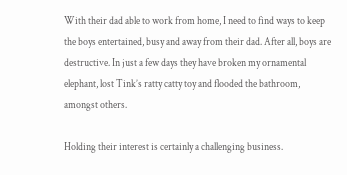With their dad able to work from home, I need to find ways to keep the boys entertained, busy and away from their dad. After all, boys are destructive. In just a few days they have broken my ornamental elephant, lost Tink’s ratty catty toy and flooded the bathroom, amongst others.

Holding their interest is certainly a challenging business.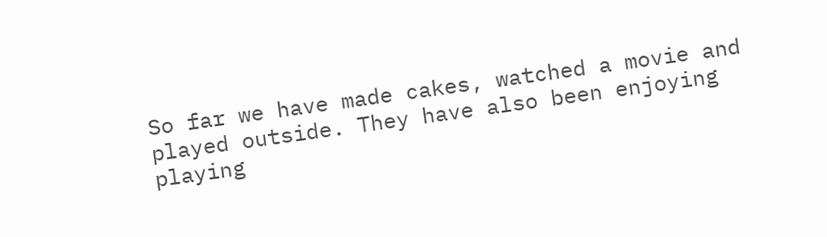So far we have made cakes, watched a movie and played outside. They have also been enjoying playing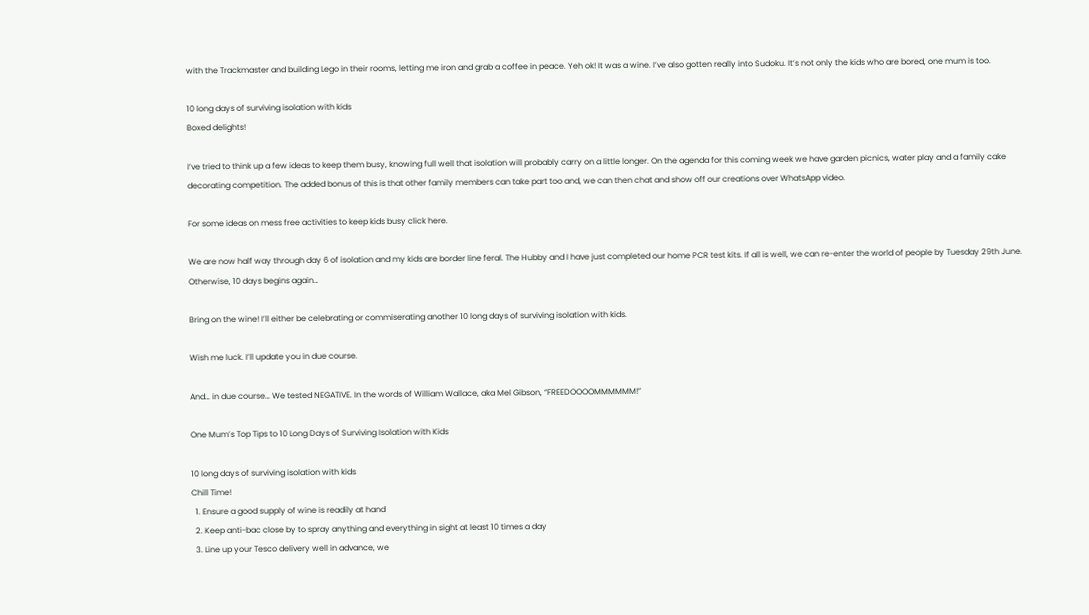with the Trackmaster and building Lego in their rooms, letting me iron and grab a coffee in peace. Yeh ok! It was a wine. I’ve also gotten really into Sudoku. It’s not only the kids who are bored, one mum is too.

10 long days of surviving isolation with kids
Boxed delights!

I’ve tried to think up a few ideas to keep them busy, knowing full well that isolation will probably carry on a little longer. On the agenda for this coming week we have garden picnics, water play and a family cake decorating competition. The added bonus of this is that other family members can take part too and, we can then chat and show off our creations over WhatsApp video.

For some ideas on mess free activities to keep kids busy click here.

We are now half way through day 6 of isolation and my kids are border line feral. The Hubby and I have just completed our home PCR test kits. If all is well, we can re-enter the world of people by Tuesday 29th June. Otherwise, 10 days begins again…

Bring on the wine! I’ll either be celebrating or commiserating another 10 long days of surviving isolation with kids.

Wish me luck. I’ll update you in due course.

And… in due course… We tested NEGATIVE. In the words of William Wallace, aka Mel Gibson, “FREEDOOOOMMMMMM!”

One Mum’s Top Tips to 10 Long Days of Surviving Isolation with Kids

10 long days of surviving isolation with kids
Chill Time!
  1. Ensure a good supply of wine is readily at hand
  2. Keep anti-bac close by to spray anything and everything in sight at least 10 times a day
  3. Line up your Tesco delivery well in advance, we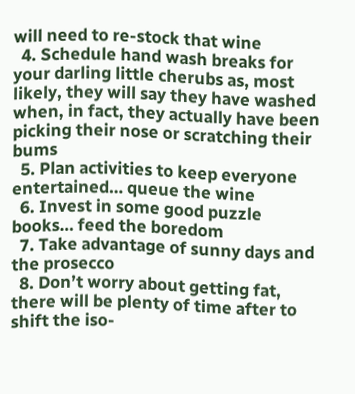will need to re-stock that wine
  4. Schedule hand wash breaks for your darling little cherubs as, most likely, they will say they have washed when, in fact, they actually have been picking their nose or scratching their bums
  5. Plan activities to keep everyone entertained… queue the wine
  6. Invest in some good puzzle books… feed the boredom
  7. Take advantage of sunny days and the prosecco
  8. Don’t worry about getting fat, there will be plenty of time after to shift the iso-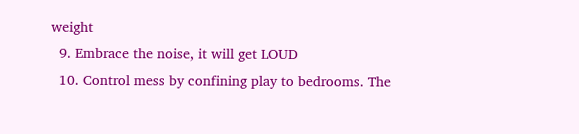weight
  9. Embrace the noise, it will get LOUD
  10. Control mess by confining play to bedrooms. The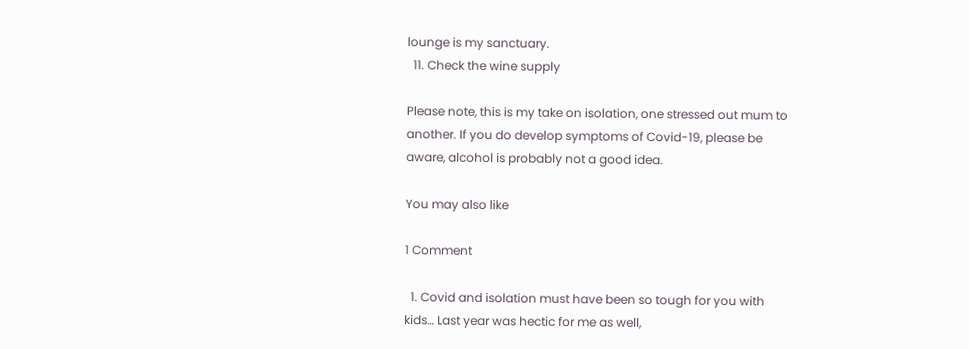lounge is my sanctuary.
  11. Check the wine supply

Please note, this is my take on isolation, one stressed out mum to another. If you do develop symptoms of Covid-19, please be aware, alcohol is probably not a good idea.

You may also like

1 Comment

  1. Covid and isolation must have been so tough for you with kids… Last year was hectic for me as well,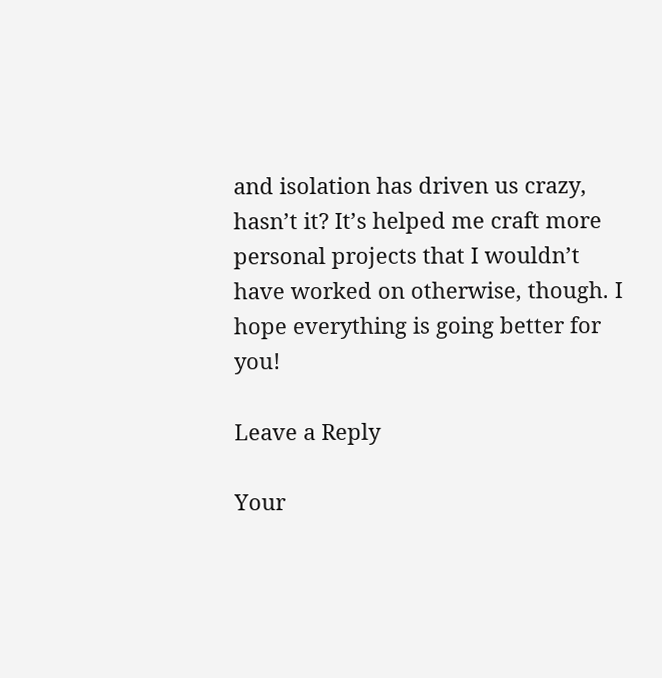and isolation has driven us crazy, hasn’t it? It’s helped me craft more personal projects that I wouldn’t have worked on otherwise, though. I hope everything is going better for you!

Leave a Reply

Your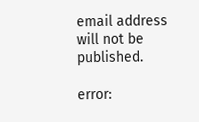email address will not be published.

error: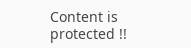Content is protected !!